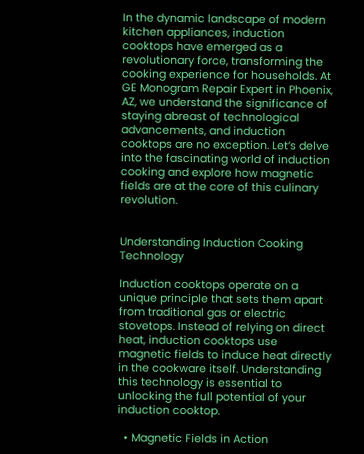In the dynamic landscape of modern kitchen appliances, induction cooktops have emerged as a revolutionary force, transforming the cooking experience for households. At GE Monogram Repair Expert in Phoenix, AZ, we understand the significance of staying abreast of technological advancements, and induction cooktops are no exception. Let’s delve into the fascinating world of induction cooking and explore how magnetic fields are at the core of this culinary revolution.


Understanding Induction Cooking Technology

Induction cooktops operate on a unique principle that sets them apart from traditional gas or electric stovetops. Instead of relying on direct heat, induction cooktops use magnetic fields to induce heat directly in the cookware itself. Understanding this technology is essential to unlocking the full potential of your induction cooktop.

  • Magnetic Fields in Action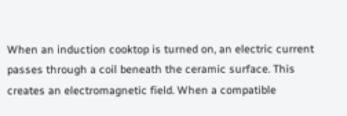When an induction cooktop is turned on, an electric current passes through a coil beneath the ceramic surface. This creates an electromagnetic field. When a compatible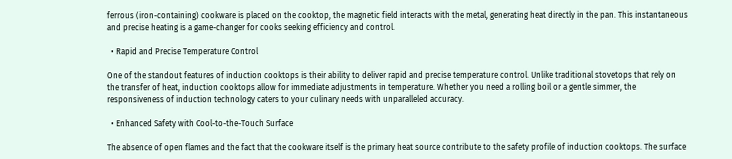ferrous (iron-containing) cookware is placed on the cooktop, the magnetic field interacts with the metal, generating heat directly in the pan. This instantaneous and precise heating is a game-changer for cooks seeking efficiency and control.

  • Rapid and Precise Temperature Control

One of the standout features of induction cooktops is their ability to deliver rapid and precise temperature control. Unlike traditional stovetops that rely on the transfer of heat, induction cooktops allow for immediate adjustments in temperature. Whether you need a rolling boil or a gentle simmer, the responsiveness of induction technology caters to your culinary needs with unparalleled accuracy.

  • Enhanced Safety with Cool-to-the-Touch Surface

The absence of open flames and the fact that the cookware itself is the primary heat source contribute to the safety profile of induction cooktops. The surface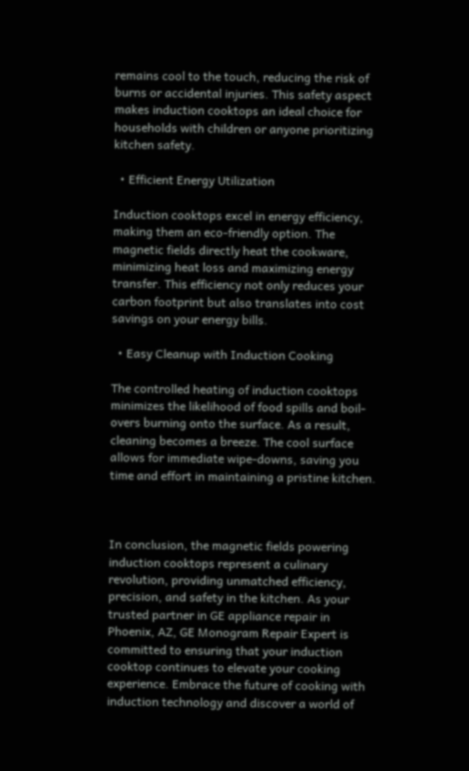remains cool to the touch, reducing the risk of burns or accidental injuries. This safety aspect makes induction cooktops an ideal choice for households with children or anyone prioritizing kitchen safety.

  • Efficient Energy Utilization

Induction cooktops excel in energy efficiency, making them an eco-friendly option. The magnetic fields directly heat the cookware, minimizing heat loss and maximizing energy transfer. This efficiency not only reduces your carbon footprint but also translates into cost savings on your energy bills.

  • Easy Cleanup with Induction Cooking

The controlled heating of induction cooktops minimizes the likelihood of food spills and boil-overs burning onto the surface. As a result, cleaning becomes a breeze. The cool surface allows for immediate wipe-downs, saving you time and effort in maintaining a pristine kitchen.



In conclusion, the magnetic fields powering induction cooktops represent a culinary revolution, providing unmatched efficiency, precision, and safety in the kitchen. As your trusted partner in GE appliance repair in Phoenix, AZ, GE Monogram Repair Expert is committed to ensuring that your induction cooktop continues to elevate your cooking experience. Embrace the future of cooking with induction technology and discover a world of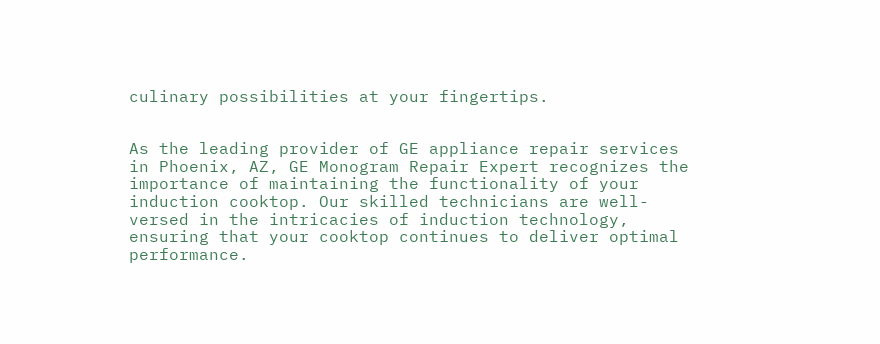culinary possibilities at your fingertips.


As the leading provider of GE appliance repair services in Phoenix, AZ, GE Monogram Repair Expert recognizes the importance of maintaining the functionality of your induction cooktop. Our skilled technicians are well-versed in the intricacies of induction technology, ensuring that your cooktop continues to deliver optimal performance.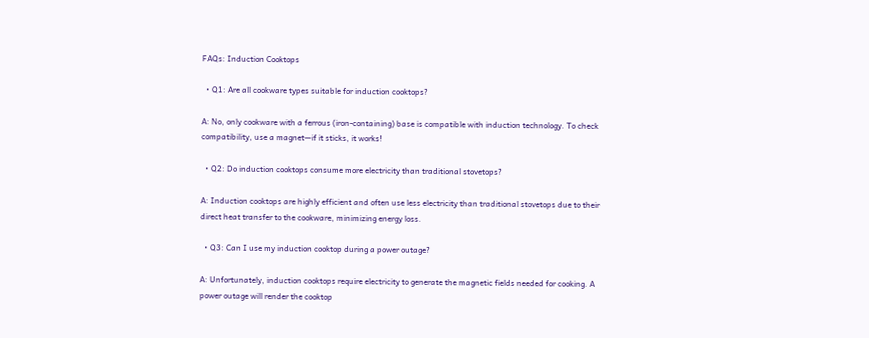FAQs: Induction Cooktops

  • Q1: Are all cookware types suitable for induction cooktops?

A: No, only cookware with a ferrous (iron-containing) base is compatible with induction technology. To check compatibility, use a magnet—if it sticks, it works!

  • Q2: Do induction cooktops consume more electricity than traditional stovetops?

A: Induction cooktops are highly efficient and often use less electricity than traditional stovetops due to their direct heat transfer to the cookware, minimizing energy loss.

  • Q3: Can I use my induction cooktop during a power outage?

A: Unfortunately, induction cooktops require electricity to generate the magnetic fields needed for cooking. A power outage will render the cooktop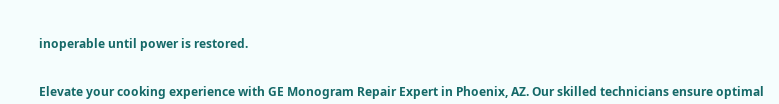inoperable until power is restored.


Elevate your cooking experience with GE Monogram Repair Expert in Phoenix, AZ. Our skilled technicians ensure optimal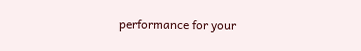performance for your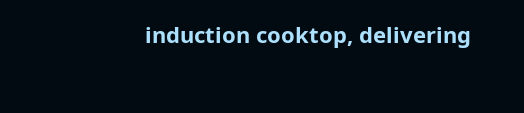induction cooktop, delivering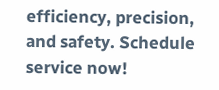efficiency, precision, and safety. Schedule service now!